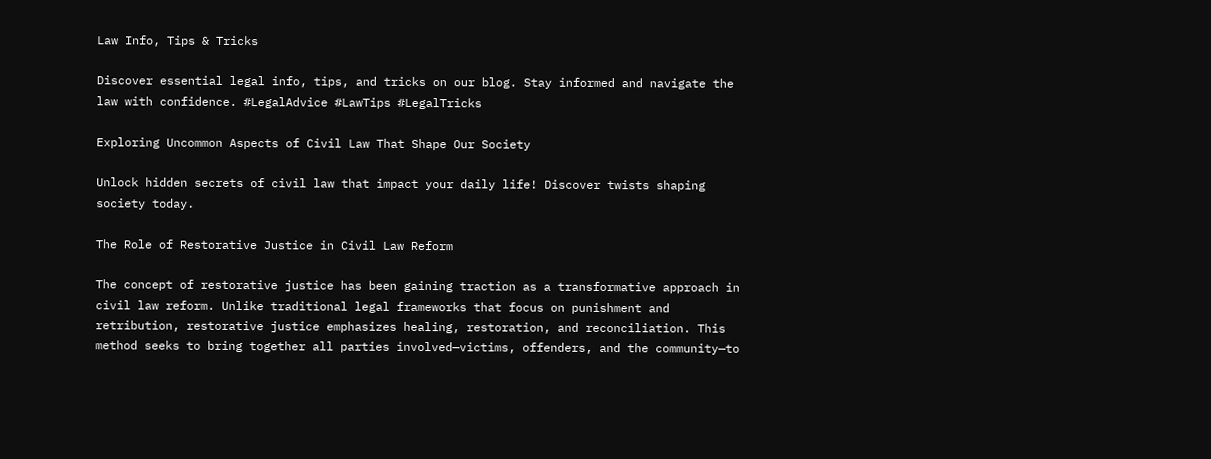Law Info, Tips & Tricks

Discover essential legal info, tips, and tricks on our blog. Stay informed and navigate the law with confidence. #LegalAdvice #LawTips #LegalTricks

Exploring Uncommon Aspects of Civil Law That Shape Our Society

Unlock hidden secrets of civil law that impact your daily life! Discover twists shaping society today.

The Role of Restorative Justice in Civil Law Reform

The concept of restorative justice has been gaining traction as a transformative approach in civil law reform. Unlike traditional legal frameworks that focus on punishment and retribution, restorative justice emphasizes healing, restoration, and reconciliation. This method seeks to bring together all parties involved—victims, offenders, and the community—to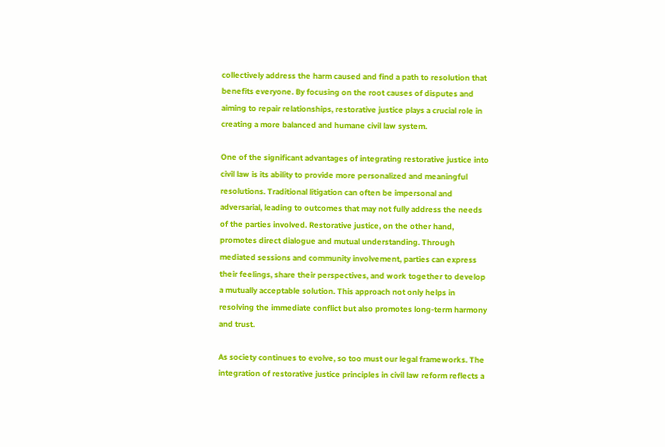collectively address the harm caused and find a path to resolution that benefits everyone. By focusing on the root causes of disputes and aiming to repair relationships, restorative justice plays a crucial role in creating a more balanced and humane civil law system.

One of the significant advantages of integrating restorative justice into civil law is its ability to provide more personalized and meaningful resolutions. Traditional litigation can often be impersonal and adversarial, leading to outcomes that may not fully address the needs of the parties involved. Restorative justice, on the other hand, promotes direct dialogue and mutual understanding. Through mediated sessions and community involvement, parties can express their feelings, share their perspectives, and work together to develop a mutually acceptable solution. This approach not only helps in resolving the immediate conflict but also promotes long-term harmony and trust.

As society continues to evolve, so too must our legal frameworks. The integration of restorative justice principles in civil law reform reflects a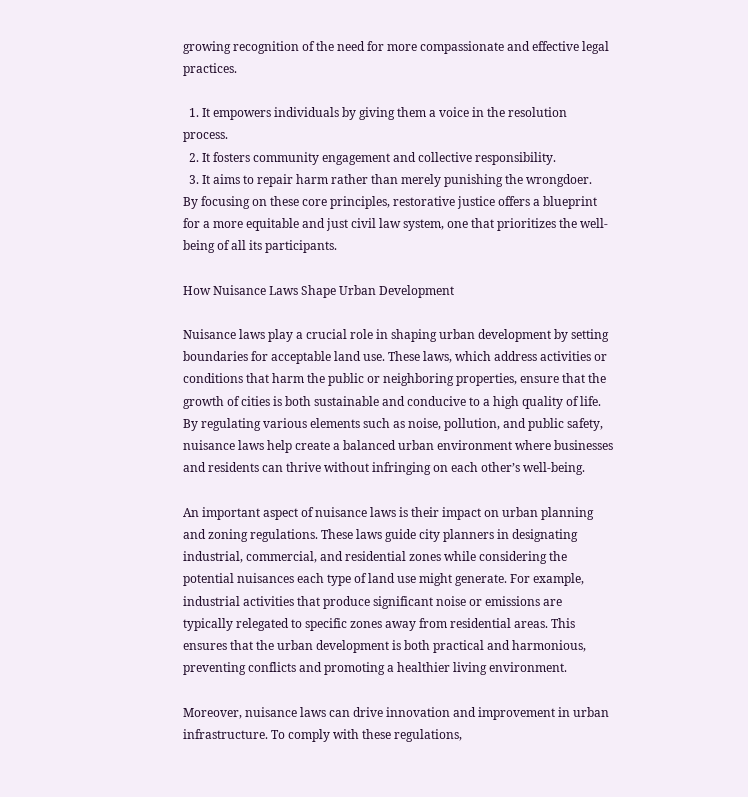growing recognition of the need for more compassionate and effective legal practices.

  1. It empowers individuals by giving them a voice in the resolution process.
  2. It fosters community engagement and collective responsibility.
  3. It aims to repair harm rather than merely punishing the wrongdoer.
By focusing on these core principles, restorative justice offers a blueprint for a more equitable and just civil law system, one that prioritizes the well-being of all its participants.

How Nuisance Laws Shape Urban Development

Nuisance laws play a crucial role in shaping urban development by setting boundaries for acceptable land use. These laws, which address activities or conditions that harm the public or neighboring properties, ensure that the growth of cities is both sustainable and conducive to a high quality of life. By regulating various elements such as noise, pollution, and public safety, nuisance laws help create a balanced urban environment where businesses and residents can thrive without infringing on each other’s well-being.

An important aspect of nuisance laws is their impact on urban planning and zoning regulations. These laws guide city planners in designating industrial, commercial, and residential zones while considering the potential nuisances each type of land use might generate. For example, industrial activities that produce significant noise or emissions are typically relegated to specific zones away from residential areas. This ensures that the urban development is both practical and harmonious, preventing conflicts and promoting a healthier living environment.

Moreover, nuisance laws can drive innovation and improvement in urban infrastructure. To comply with these regulations,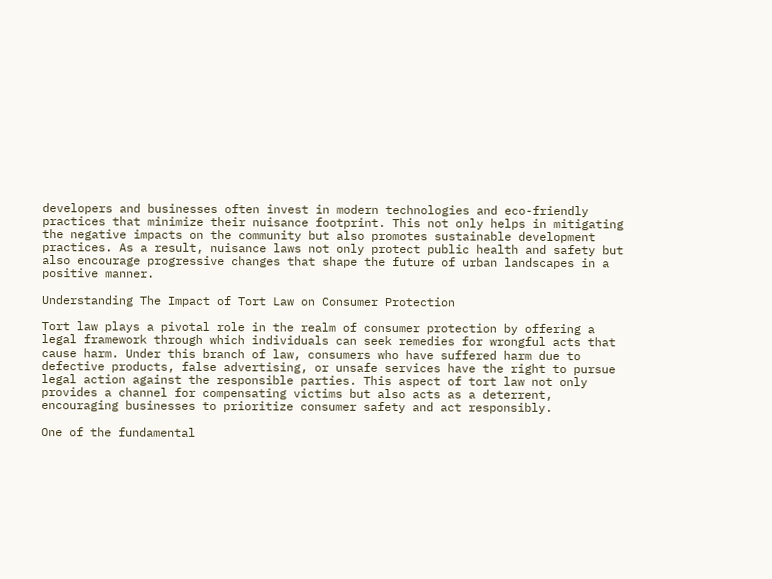developers and businesses often invest in modern technologies and eco-friendly practices that minimize their nuisance footprint. This not only helps in mitigating the negative impacts on the community but also promotes sustainable development practices. As a result, nuisance laws not only protect public health and safety but also encourage progressive changes that shape the future of urban landscapes in a positive manner.

Understanding The Impact of Tort Law on Consumer Protection

Tort law plays a pivotal role in the realm of consumer protection by offering a legal framework through which individuals can seek remedies for wrongful acts that cause harm. Under this branch of law, consumers who have suffered harm due to defective products, false advertising, or unsafe services have the right to pursue legal action against the responsible parties. This aspect of tort law not only provides a channel for compensating victims but also acts as a deterrent, encouraging businesses to prioritize consumer safety and act responsibly.

One of the fundamental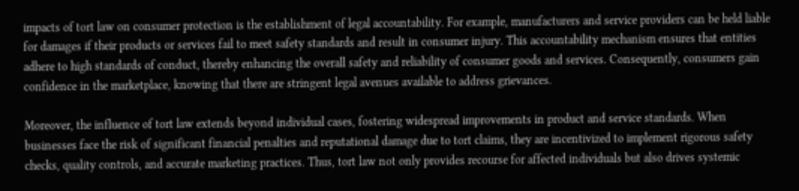impacts of tort law on consumer protection is the establishment of legal accountability. For example, manufacturers and service providers can be held liable for damages if their products or services fail to meet safety standards and result in consumer injury. This accountability mechanism ensures that entities adhere to high standards of conduct, thereby enhancing the overall safety and reliability of consumer goods and services. Consequently, consumers gain confidence in the marketplace, knowing that there are stringent legal avenues available to address grievances.

Moreover, the influence of tort law extends beyond individual cases, fostering widespread improvements in product and service standards. When businesses face the risk of significant financial penalties and reputational damage due to tort claims, they are incentivized to implement rigorous safety checks, quality controls, and accurate marketing practices. Thus, tort law not only provides recourse for affected individuals but also drives systemic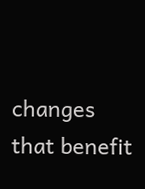changes that benefit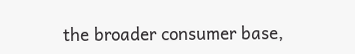the broader consumer base,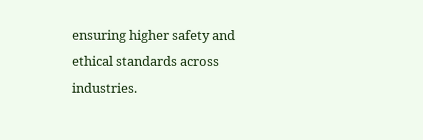ensuring higher safety and ethical standards across industries.